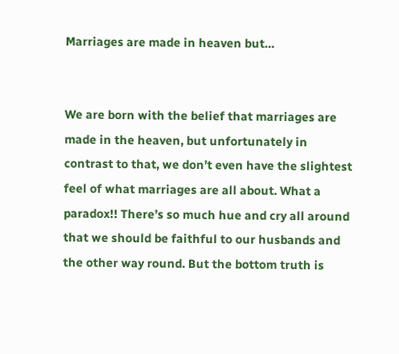Marriages are made in heaven but…


We are born with the belief that marriages are made in the heaven, but unfortunately in contrast to that, we don’t even have the slightest feel of what marriages are all about. What a paradox!! There’s so much hue and cry all around that we should be faithful to our husbands and the other way round. But the bottom truth is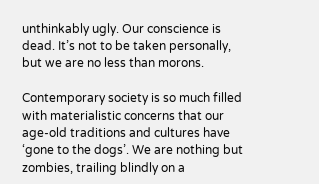unthinkably ugly. Our conscience is dead. It’s not to be taken personally, but we are no less than morons.

Contemporary society is so much filled with materialistic concerns that our age-old traditions and cultures have ‘gone to the dogs’. We are nothing but zombies, trailing blindly on a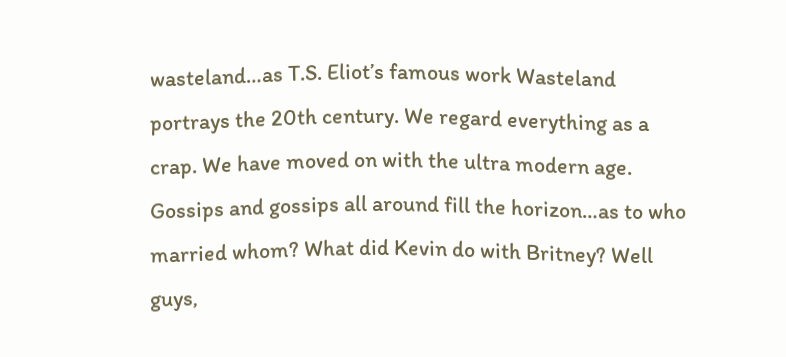wasteland…as T.S. Eliot’s famous work Wasteland portrays the 20th century. We regard everything as a crap. We have moved on with the ultra modern age. Gossips and gossips all around fill the horizon…as to who married whom? What did Kevin do with Britney? Well guys,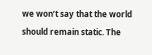we won’t say that the world should remain static. The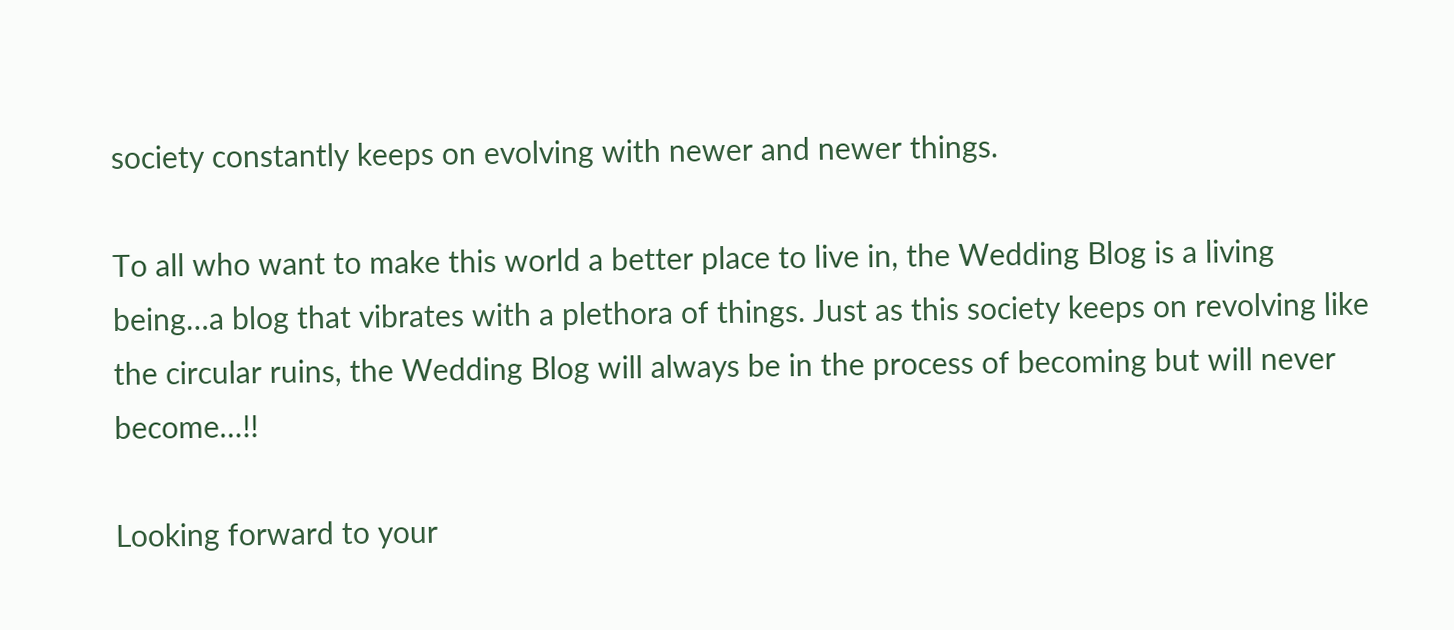society constantly keeps on evolving with newer and newer things.

To all who want to make this world a better place to live in, the Wedding Blog is a living being…a blog that vibrates with a plethora of things. Just as this society keeps on revolving like the circular ruins, the Wedding Blog will always be in the process of becoming but will never become…!!

Looking forward to your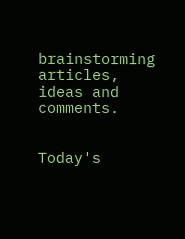brainstorming articles, ideas and comments.


Today's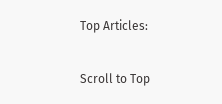Top Articles:

Scroll to Top